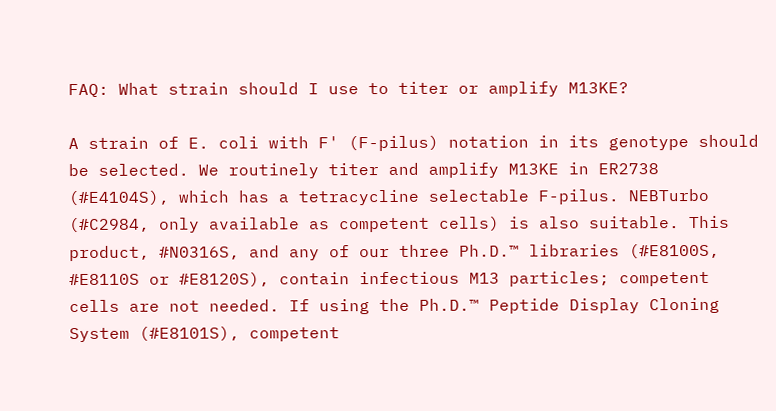FAQ: What strain should I use to titer or amplify M13KE?

A strain of E. coli with F' (F-pilus) notation in its genotype should be selected. We routinely titer and amplify M13KE in ER2738 (#E4104S), which has a tetracycline selectable F-pilus. NEBTurbo (#C2984, only available as competent cells) is also suitable. This product, #N0316S, and any of our three Ph.D.™ libraries (#E8100S, #E8110S or #E8120S), contain infectious M13 particles; competent cells are not needed. If using the Ph.D.™ Peptide Display Cloning System (#E8101S), competent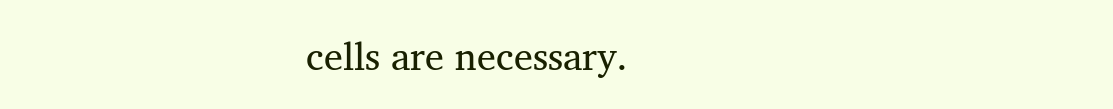cells are necessary.